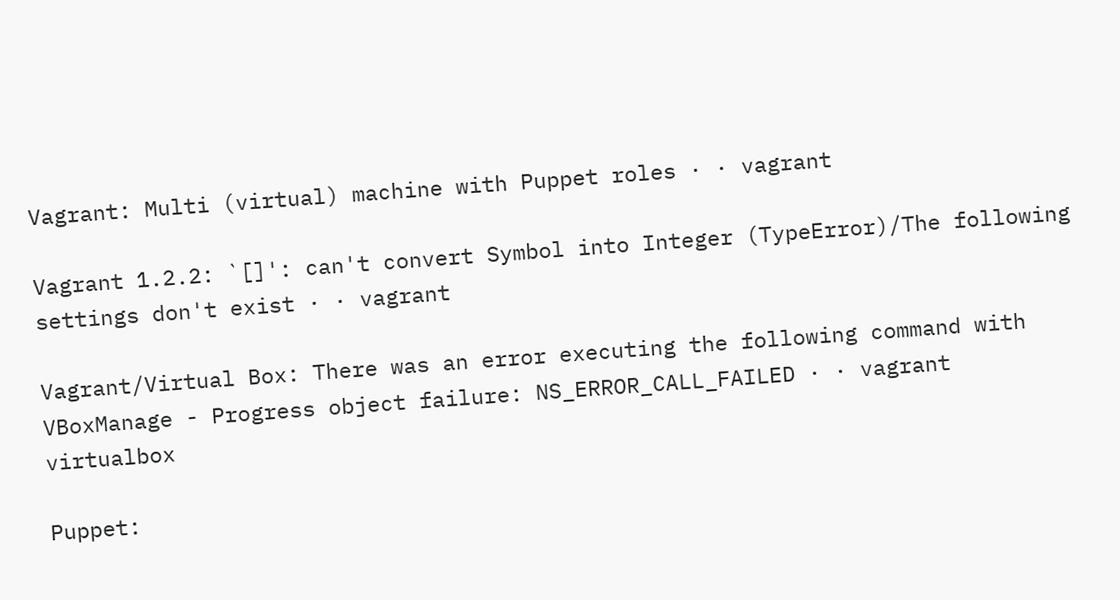Vagrant: Multi (virtual) machine with Puppet roles · · vagrant

Vagrant 1.2.2: `[]': can't convert Symbol into Integer (TypeError)/The following settings don't exist · · vagrant

Vagrant/Virtual Box: There was an error executing the following command with VBoxManage - Progress object failure: NS_ERROR_CALL_FAILED · · vagrant virtualbox

Puppet: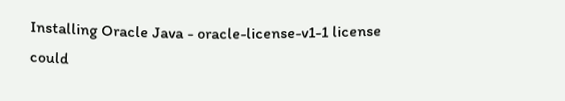Installing Oracle Java - oracle-license-v1-1 license could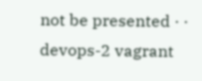not be presented · · devops-2 vagrant